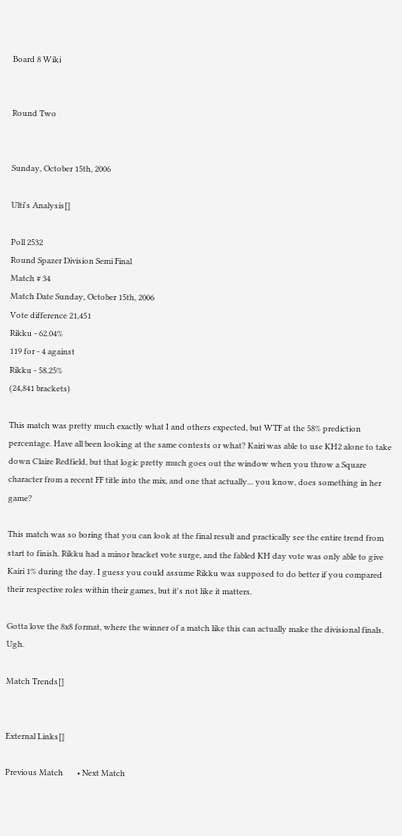Board 8 Wiki


Round Two


Sunday, October 15th, 2006

Ulti's Analysis[]

Poll 2532
Round Spazer Division Semi Final
Match # 34
Match Date Sunday, October 15th, 2006
Vote difference 21,451
Rikku - 62.04%
119 for - 4 against
Rikku - 58.25%
(24,841 brackets)

This match was pretty much exactly what I and others expected, but WTF at the 58% prediction percentage. Have all been looking at the same contests or what? Kairi was able to use KH2 alone to take down Claire Redfield, but that logic pretty much goes out the window when you throw a Square character from a recent FF title into the mix, and one that actually... you know, does something in her game?

This match was so boring that you can look at the final result and practically see the entire trend from start to finish. Rikku had a minor bracket vote surge, and the fabled KH day vote was only able to give Kairi 1% during the day. I guess you could assume Rikku was supposed to do better if you compared their respective roles within their games, but it's not like it matters.

Gotta love the 8x8 format, where the winner of a match like this can actually make the divisional finals. Ugh.

Match Trends[]


External Links[]

Previous Match       • Next Match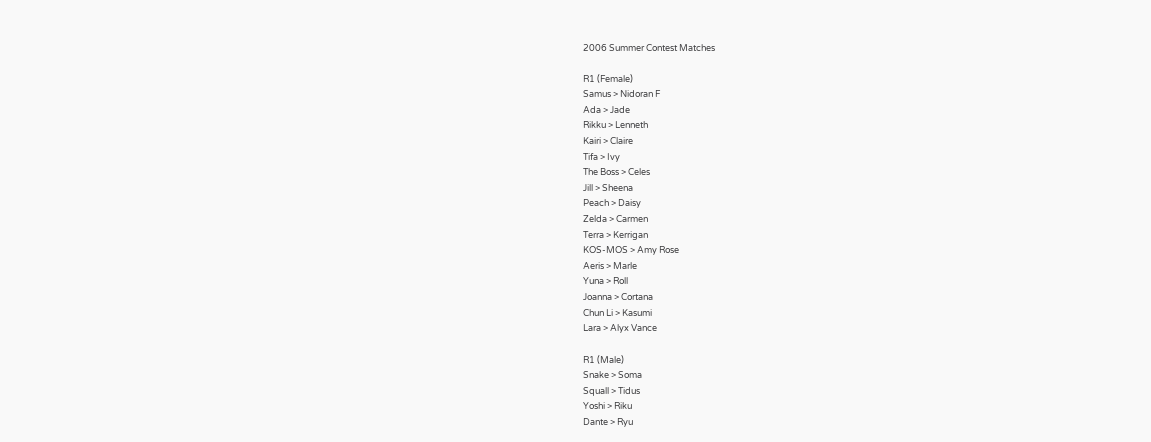2006 Summer Contest Matches

R1 (Female)
Samus > Nidoran F
Ada > Jade
Rikku > Lenneth
Kairi > Claire
Tifa > Ivy
The Boss > Celes
Jill > Sheena
Peach > Daisy
Zelda > Carmen
Terra > Kerrigan
KOS-MOS > Amy Rose
Aeris > Marle
Yuna > Roll
Joanna > Cortana
Chun Li > Kasumi
Lara > Alyx Vance

R1 (Male)
Snake > Soma
Squall > Tidus
Yoshi > Riku
Dante > Ryu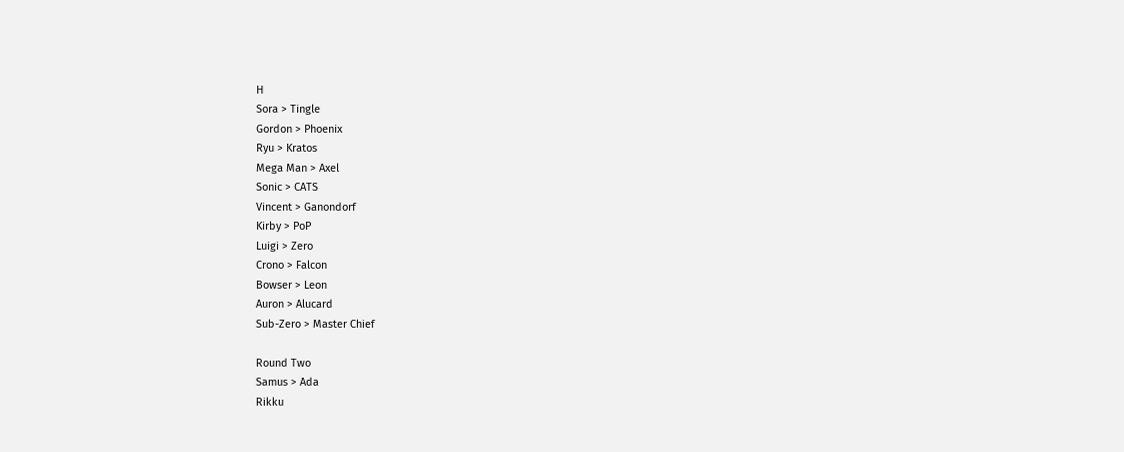H
Sora > Tingle
Gordon > Phoenix
Ryu > Kratos
Mega Man > Axel
Sonic > CATS
Vincent > Ganondorf
Kirby > PoP
Luigi > Zero
Crono > Falcon
Bowser > Leon
Auron > Alucard
Sub-Zero > Master Chief

Round Two
Samus > Ada
Rikku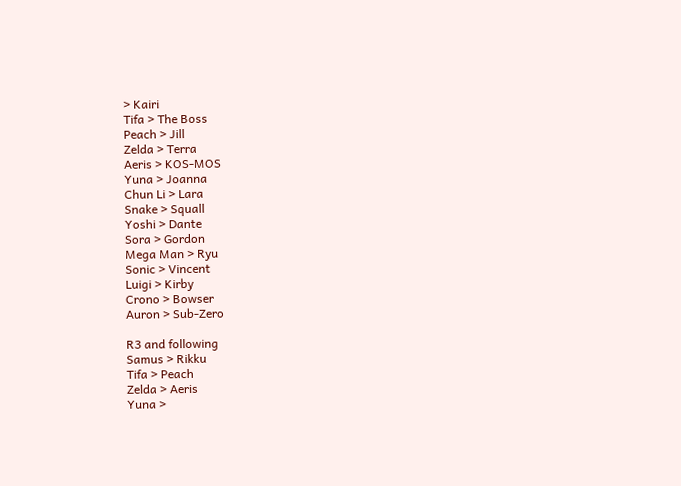> Kairi
Tifa > The Boss
Peach > Jill
Zelda > Terra
Aeris > KOS-MOS
Yuna > Joanna
Chun Li > Lara
Snake > Squall
Yoshi > Dante
Sora > Gordon
Mega Man > Ryu
Sonic > Vincent
Luigi > Kirby
Crono > Bowser
Auron > Sub-Zero

R3 and following
Samus > Rikku
Tifa > Peach
Zelda > Aeris
Yuna >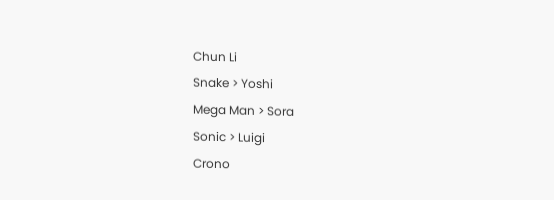Chun Li
Snake > Yoshi
Mega Man > Sora
Sonic > Luigi
Crono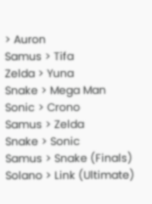> Auron
Samus > Tifa
Zelda > Yuna
Snake > Mega Man
Sonic > Crono
Samus > Zelda
Snake > Sonic
Samus > Snake (Finals)
Solano > Link (Ultimate)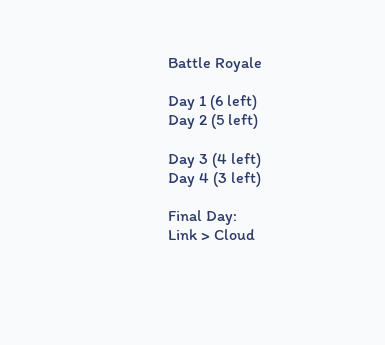Battle Royale

Day 1 (6 left)
Day 2 (5 left)

Day 3 (4 left)
Day 4 (3 left)

Final Day:
Link > Cloud